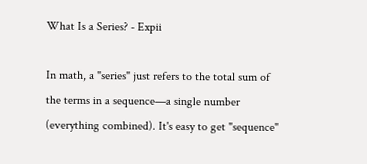What Is a Series? - Expii

In math, a "series" just refers to the total sum of the terms in a sequence—a single number (everything combined). It's easy to get "sequence"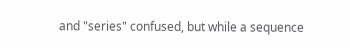and "series" confused, but while a sequence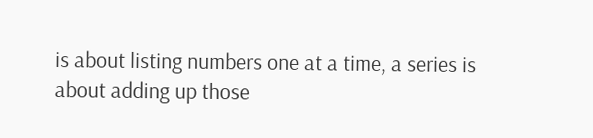is about listing numbers one at a time, a series is about adding up those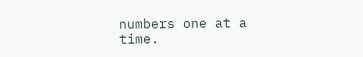numbers one at a time.